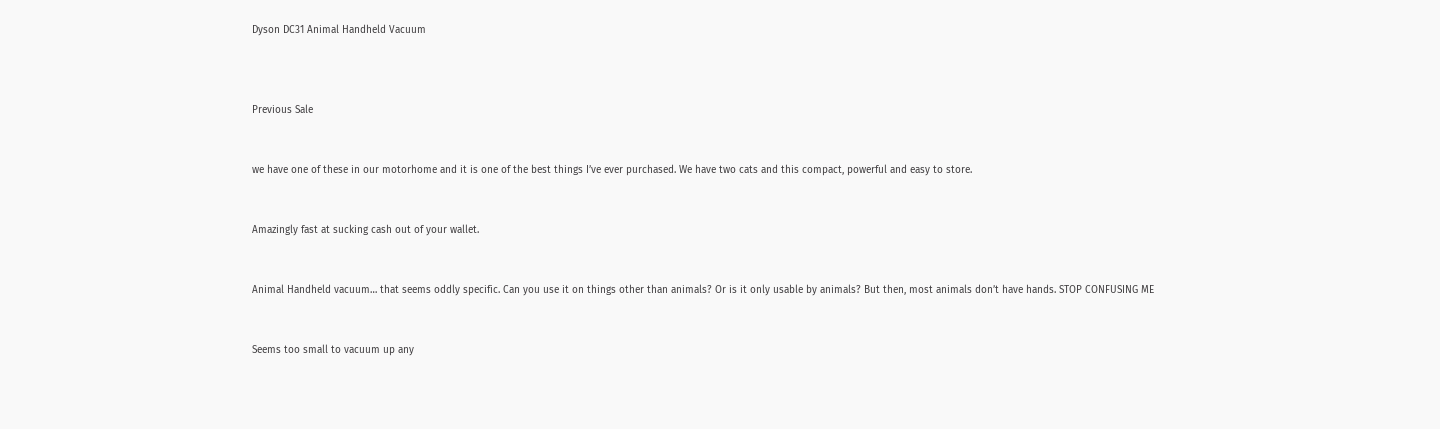Dyson DC31 Animal Handheld Vacuum



Previous Sale


we have one of these in our motorhome and it is one of the best things I’ve ever purchased. We have two cats and this compact, powerful and easy to store.


Amazingly fast at sucking cash out of your wallet.


Animal Handheld vacuum… that seems oddly specific. Can you use it on things other than animals? Or is it only usable by animals? But then, most animals don’t have hands. STOP CONFUSING ME


Seems too small to vacuum up any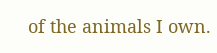of the animals I own.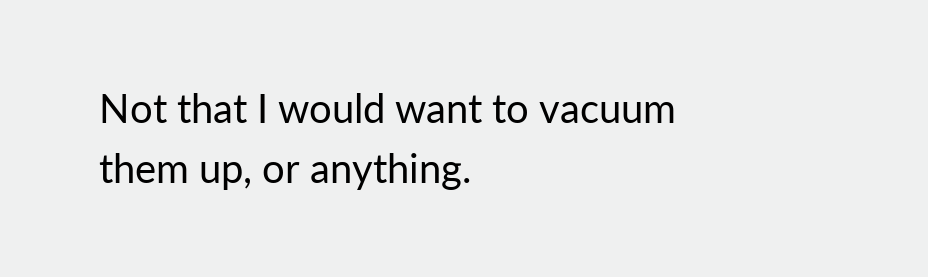Not that I would want to vacuum them up, or anything.